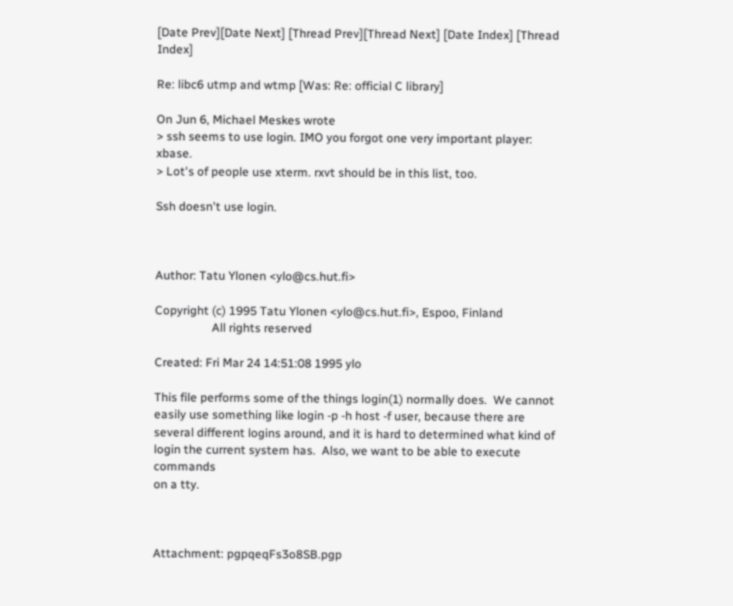[Date Prev][Date Next] [Thread Prev][Thread Next] [Date Index] [Thread Index]

Re: libc6 utmp and wtmp [Was: Re: official C library]

On Jun 6, Michael Meskes wrote
> ssh seems to use login. IMO you forgot one very important player: xbase.
> Lot's of people use xterm. rxvt should be in this list, too.

Ssh doesn't use login.



Author: Tatu Ylonen <ylo@cs.hut.fi>

Copyright (c) 1995 Tatu Ylonen <ylo@cs.hut.fi>, Espoo, Finland
                   All rights reserved

Created: Fri Mar 24 14:51:08 1995 ylo

This file performs some of the things login(1) normally does.  We cannot
easily use something like login -p -h host -f user, because there are
several different logins around, and it is hard to determined what kind of
login the current system has.  Also, we want to be able to execute commands
on a tty.



Attachment: pgpqeqFs3o8SB.pgp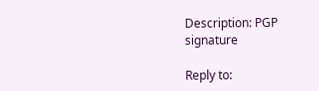Description: PGP signature

Reply to: